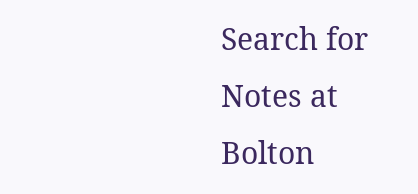Search for Notes at Bolton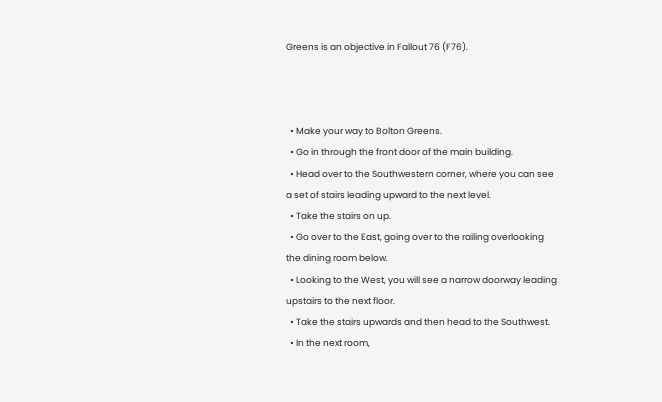Greens is an objective in Fallout 76 (F76).



  • Make your way to Bolton Greens.
  • Go in through the front door of the main building.
  • Head over to the Southwestern corner, where you can see a set of stairs leading upward to the next level.
  • Take the stairs on up.
  • Go over to the East, going over to the railing overlooking the dining room below.
  • Looking to the West, you will see a narrow doorway leading upstairs to the next floor.
  • Take the stairs upwards and then head to the Southwest.
  • In the next room,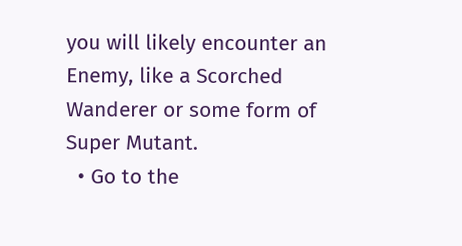you will likely encounter an Enemy, like a Scorched Wanderer or some form of Super Mutant.
  • Go to the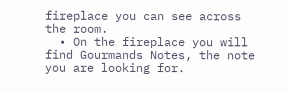fireplace you can see across the room.
  • On the fireplace you will find Gourmands Notes, the note you are looking for.